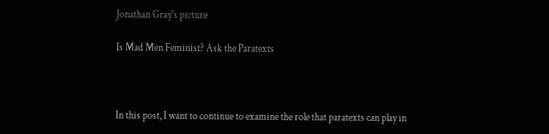Jonathan Gray's picture

Is Mad Men Feminist? Ask the Paratexts



In this post, I want to continue to examine the role that paratexts can play in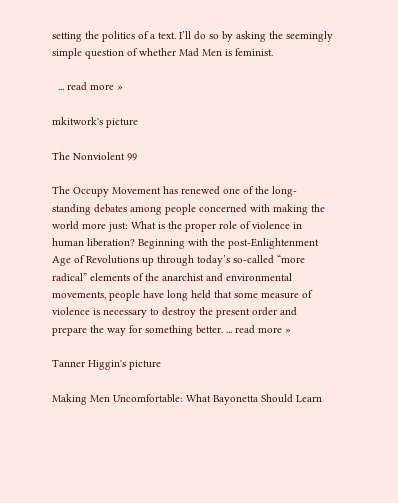setting the politics of a text. I’ll do so by asking the seemingly simple question of whether Mad Men is feminist.

  ... read more »

mkitwork's picture

The Nonviolent 99

The Occupy Movement has renewed one of the long-standing debates among people concerned with making the world more just: What is the proper role of violence in human liberation? Beginning with the post-Enlightenment Age of Revolutions up through today’s so-called “more radical” elements of the anarchist and environmental movements, people have long held that some measure of violence is necessary to destroy the present order and prepare the way for something better. ... read more »

Tanner Higgin's picture

Making Men Uncomfortable: What Bayonetta Should Learn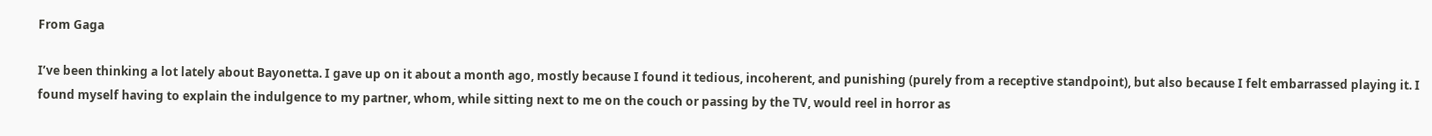From Gaga

I’ve been thinking a lot lately about Bayonetta. I gave up on it about a month ago, mostly because I found it tedious, incoherent, and punishing (purely from a receptive standpoint), but also because I felt embarrassed playing it. I found myself having to explain the indulgence to my partner, whom, while sitting next to me on the couch or passing by the TV, would reel in horror as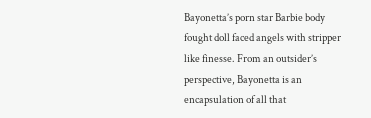Bayonetta’s porn star Barbie body fought doll faced angels with stripper like finesse. From an outsider’s perspective, Bayonetta is an encapsulation of all that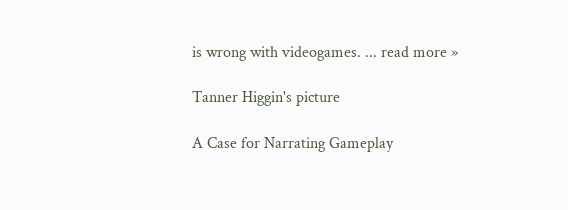is wrong with videogames. ... read more »

Tanner Higgin's picture

A Case for Narrating Gameplay